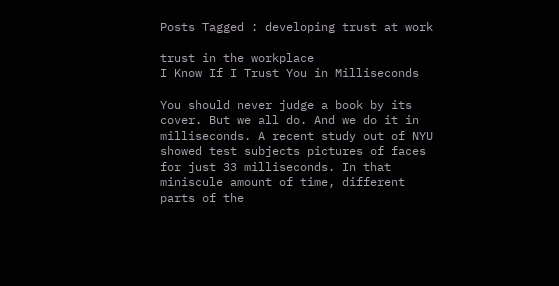Posts Tagged : developing trust at work

trust in the workplace
I Know If I Trust You in Milliseconds

You should never judge a book by its cover. But we all do. And we do it in milliseconds. A recent study out of NYU showed test subjects pictures of faces for just 33 milliseconds. In that miniscule amount of time, different parts of the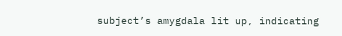subject’s amygdala lit up, indicating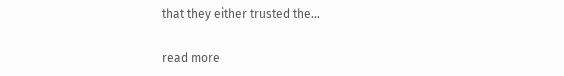that they either trusted the…

read more